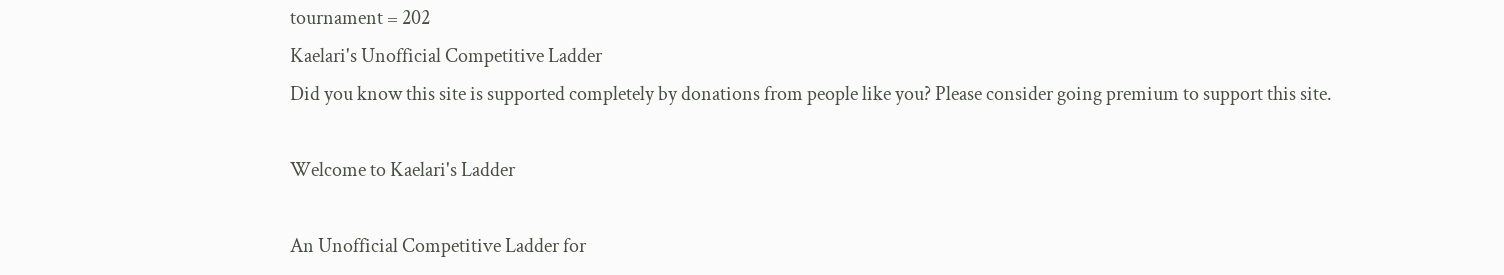tournament = 202
Kaelari's Unofficial Competitive Ladder
Did you know this site is supported completely by donations from people like you? Please consider going premium to support this site.

Welcome to Kaelari's Ladder

An Unofficial Competitive Ladder for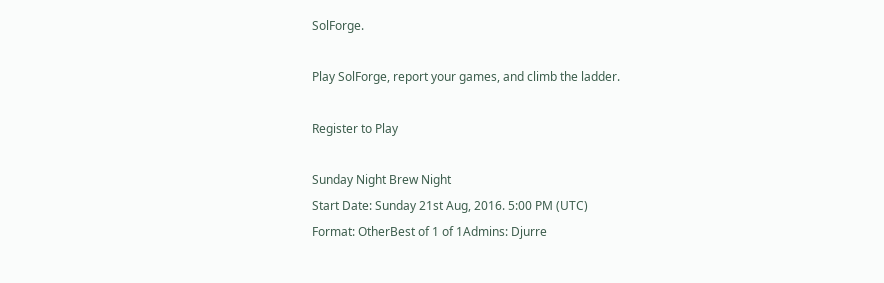SolForge.

Play SolForge, report your games, and climb the ladder.

Register to Play

Sunday Night Brew Night
Start Date: Sunday 21st Aug, 2016. 5:00 PM (UTC)
Format: OtherBest of 1 of 1Admins: Djurre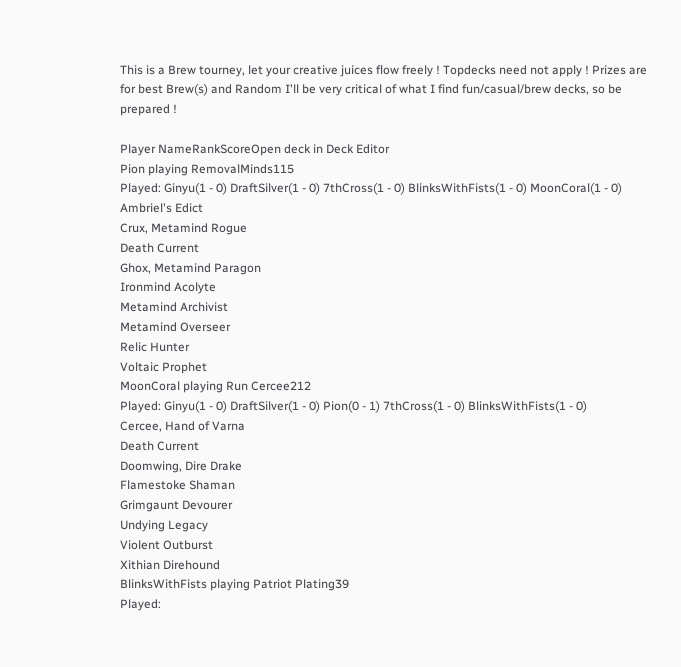This is a Brew tourney, let your creative juices flow freely ! Topdecks need not apply ! Prizes are for best Brew(s) and Random I'll be very critical of what I find fun/casual/brew decks, so be prepared !

Player NameRankScoreOpen deck in Deck Editor
Pion playing RemovalMinds115
Played: Ginyu(1 - 0) DraftSilver(1 - 0) 7thCross(1 - 0) BlinksWithFists(1 - 0) MoonCoral(1 - 0)
Ambriel's Edict
Crux, Metamind Rogue
Death Current
Ghox, Metamind Paragon
Ironmind Acolyte
Metamind Archivist
Metamind Overseer
Relic Hunter
Voltaic Prophet
MoonCoral playing Run Cercee212
Played: Ginyu(1 - 0) DraftSilver(1 - 0) Pion(0 - 1) 7thCross(1 - 0) BlinksWithFists(1 - 0)
Cercee, Hand of Varna
Death Current
Doomwing, Dire Drake
Flamestoke Shaman
Grimgaunt Devourer
Undying Legacy
Violent Outburst
Xithian Direhound
BlinksWithFists playing Patriot Plating39
Played: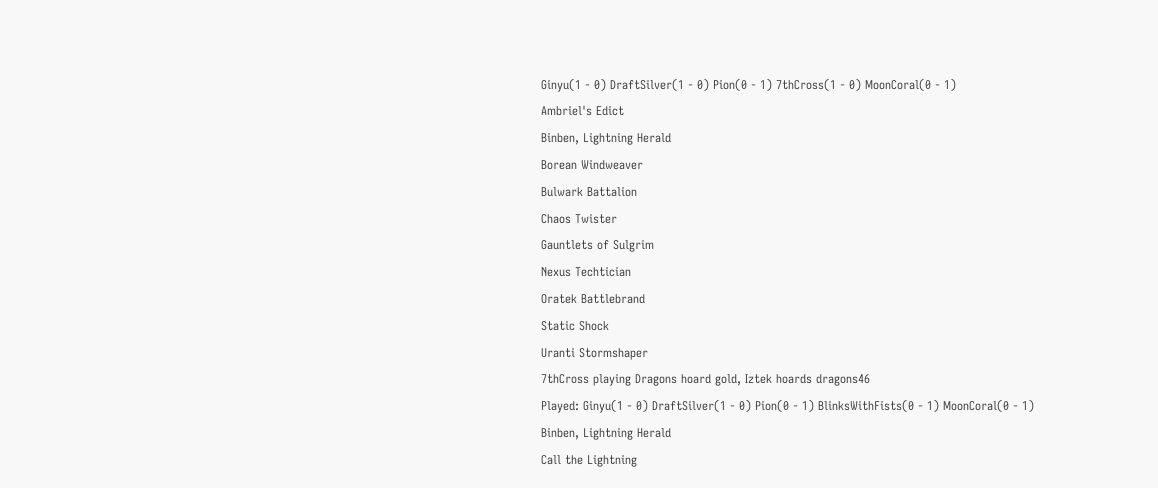Ginyu(1 - 0) DraftSilver(1 - 0) Pion(0 - 1) 7thCross(1 - 0) MoonCoral(0 - 1)
Ambriel's Edict
Binben, Lightning Herald
Borean Windweaver
Bulwark Battalion
Chaos Twister
Gauntlets of Sulgrim
Nexus Techtician
Oratek Battlebrand
Static Shock
Uranti Stormshaper
7thCross playing Dragons hoard gold, Iztek hoards dragons46
Played: Ginyu(1 - 0) DraftSilver(1 - 0) Pion(0 - 1) BlinksWithFists(0 - 1) MoonCoral(0 - 1)
Binben, Lightning Herald
Call the Lightning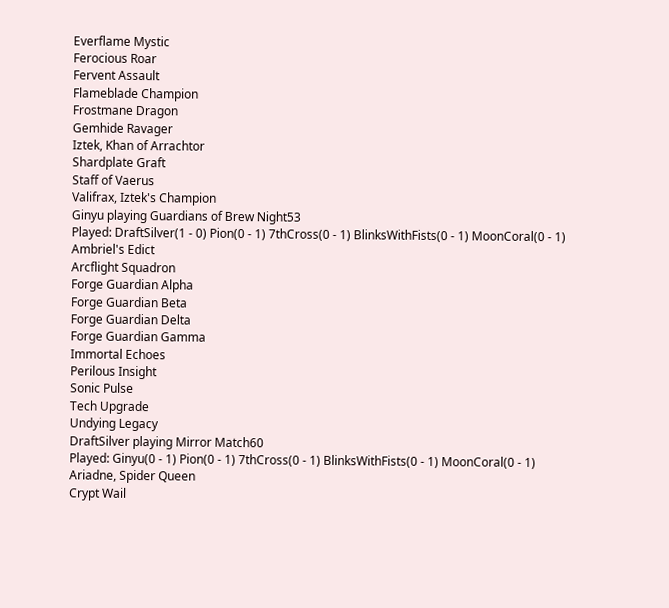Everflame Mystic
Ferocious Roar
Fervent Assault
Flameblade Champion
Frostmane Dragon
Gemhide Ravager
Iztek, Khan of Arrachtor
Shardplate Graft
Staff of Vaerus
Valifrax, Iztek's Champion
Ginyu playing Guardians of Brew Night53
Played: DraftSilver(1 - 0) Pion(0 - 1) 7thCross(0 - 1) BlinksWithFists(0 - 1) MoonCoral(0 - 1)
Ambriel's Edict
Arcflight Squadron
Forge Guardian Alpha
Forge Guardian Beta
Forge Guardian Delta
Forge Guardian Gamma
Immortal Echoes
Perilous Insight
Sonic Pulse
Tech Upgrade
Undying Legacy
DraftSilver playing Mirror Match60
Played: Ginyu(0 - 1) Pion(0 - 1) 7thCross(0 - 1) BlinksWithFists(0 - 1) MoonCoral(0 - 1)
Ariadne, Spider Queen
Crypt Wail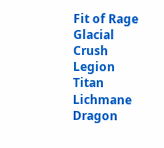Fit of Rage
Glacial Crush
Legion Titan
Lichmane Dragon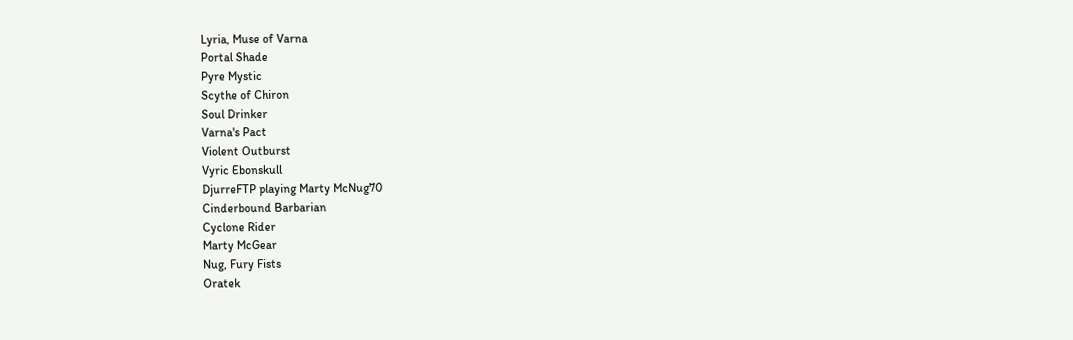Lyria, Muse of Varna
Portal Shade
Pyre Mystic
Scythe of Chiron
Soul Drinker
Varna's Pact
Violent Outburst
Vyric Ebonskull
DjurreFTP playing Marty McNug70
Cinderbound Barbarian
Cyclone Rider
Marty McGear
Nug, Fury Fists
Oratek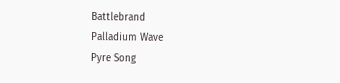Battlebrand
Palladium Wave
Pyre Song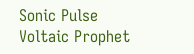Sonic Pulse
Voltaic Prophet